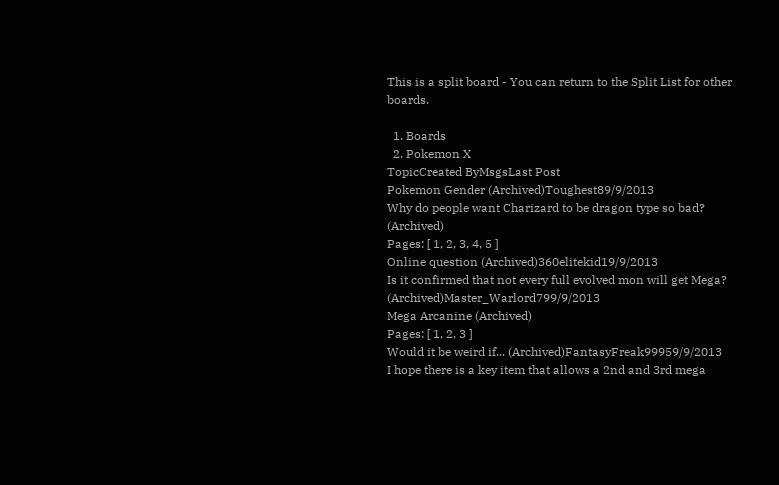This is a split board - You can return to the Split List for other boards.

  1. Boards
  2. Pokemon X
TopicCreated ByMsgsLast Post
Pokemon Gender (Archived)Toughest89/9/2013
Why do people want Charizard to be dragon type so bad? (Archived)
Pages: [ 1, 2, 3, 4, 5 ]
Online question (Archived)360elitekid19/9/2013
Is it confirmed that not every full evolved mon will get Mega? (Archived)Master_Warlord799/9/2013
Mega Arcanine (Archived)
Pages: [ 1, 2, 3 ]
Would it be weird if... (Archived)FantasyFreak99959/9/2013
I hope there is a key item that allows a 2nd and 3rd mega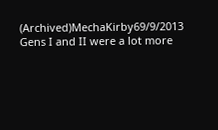(Archived)MechaKirby69/9/2013
Gens I and II were a lot more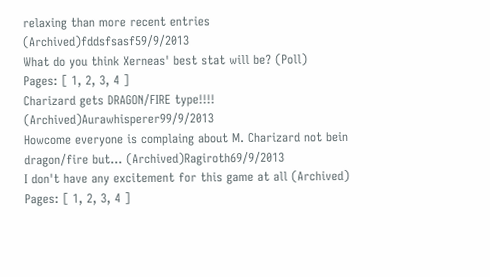relaxing than more recent entries (Archived)fddsfsasf59/9/2013
What do you think Xerneas' best stat will be? (Poll)
Pages: [ 1, 2, 3, 4 ]
Charizard gets DRAGON/FIRE type!!!! (Archived)Aurawhisperer99/9/2013
Howcome everyone is complaing about M. Charizard not bein dragon/fire but... (Archived)Ragiroth69/9/2013
I don't have any excitement for this game at all (Archived)
Pages: [ 1, 2, 3, 4 ]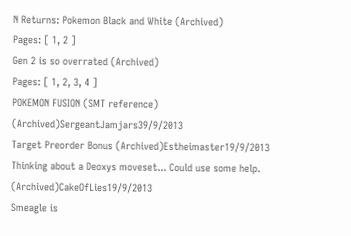N Returns: Pokemon Black and White (Archived)
Pages: [ 1, 2 ]
Gen 2 is so overrated (Archived)
Pages: [ 1, 2, 3, 4 ]
POKEMON FUSION (SMT reference) (Archived)SergeantJamjars39/9/2013
Target Preorder Bonus (Archived)Estheimaster19/9/2013
Thinking about a Deoxys moveset... Could use some help. (Archived)CakeOfLies19/9/2013
Smeagle is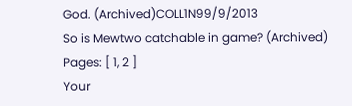God. (Archived)COLL1N99/9/2013
So is Mewtwo catchable in game? (Archived)
Pages: [ 1, 2 ]
Your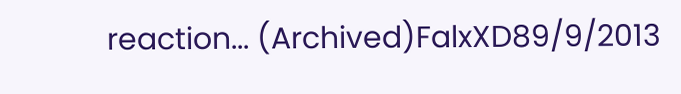reaction... (Archived)FalxXD89/9/2013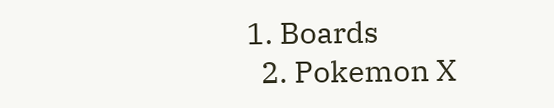1. Boards
  2. Pokemon X